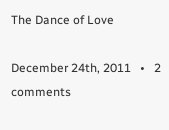The Dance of Love

December 24th, 2011   •   2 comments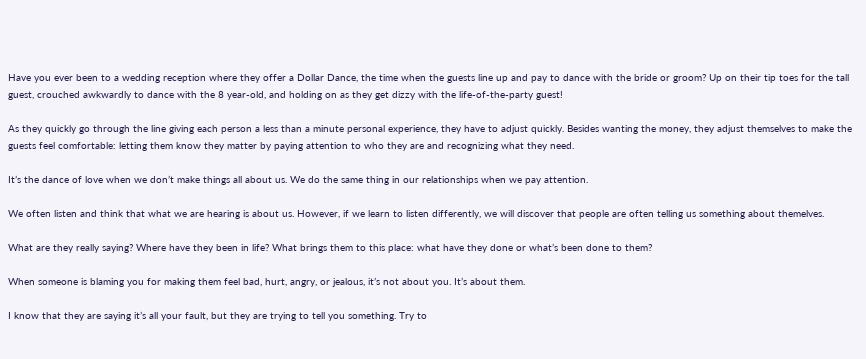Have you ever been to a wedding reception where they offer a Dollar Dance, the time when the guests line up and pay to dance with the bride or groom? Up on their tip toes for the tall guest, crouched awkwardly to dance with the 8 year-old, and holding on as they get dizzy with the life-of-the-party guest!

As they quickly go through the line giving each person a less than a minute personal experience, they have to adjust quickly. Besides wanting the money, they adjust themselves to make the guests feel comfortable: letting them know they matter by paying attention to who they are and recognizing what they need.

It’s the dance of love when we don’t make things all about us. We do the same thing in our relationships when we pay attention.

We often listen and think that what we are hearing is about us. However, if we learn to listen differently, we will discover that people are often telling us something about themelves.

What are they really saying? Where have they been in life? What brings them to this place: what have they done or what’s been done to them?

When someone is blaming you for making them feel bad, hurt, angry, or jealous, it’s not about you. It’s about them.

I know that they are saying it’s all your fault, but they are trying to tell you something. Try to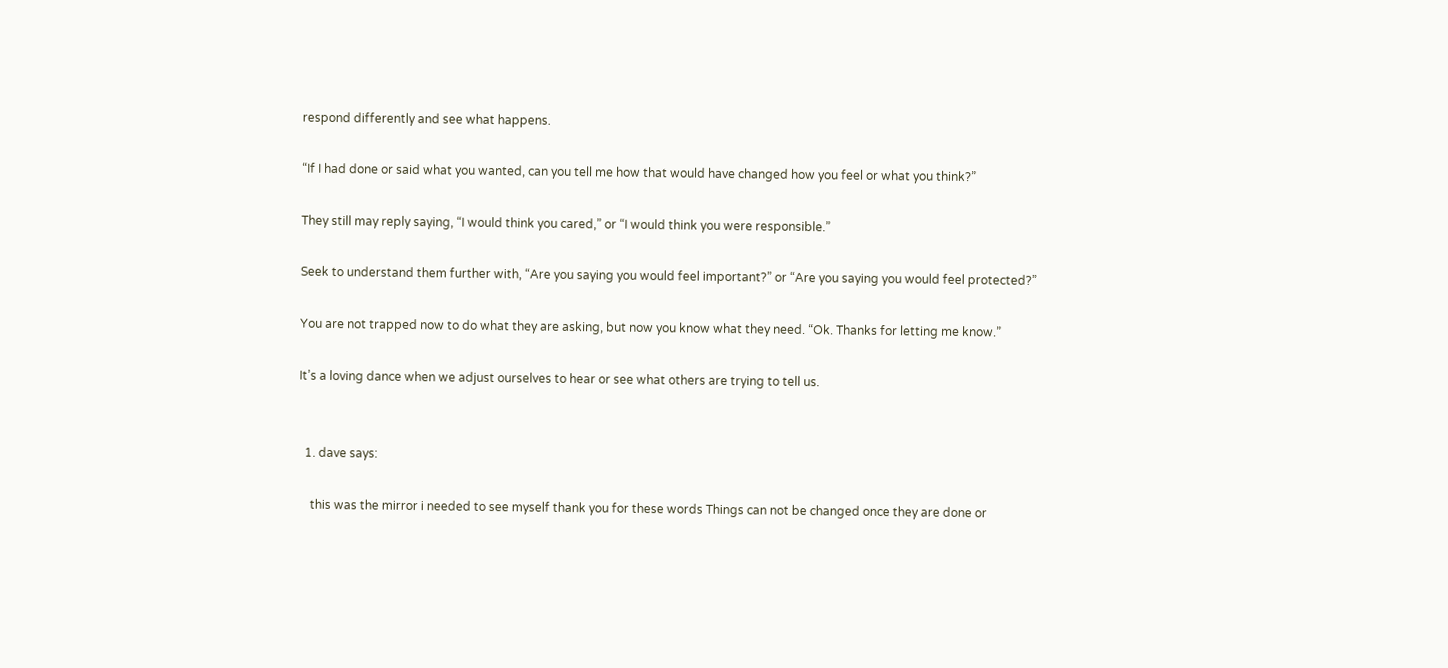respond differently and see what happens.

“If I had done or said what you wanted, can you tell me how that would have changed how you feel or what you think?”

They still may reply saying, “I would think you cared,” or “I would think you were responsible.”

Seek to understand them further with, “Are you saying you would feel important?” or “Are you saying you would feel protected?”

You are not trapped now to do what they are asking, but now you know what they need. “Ok. Thanks for letting me know.”

It’s a loving dance when we adjust ourselves to hear or see what others are trying to tell us.


  1. dave says:

    this was the mirror i needed to see myself thank you for these words Things can not be changed once they are done or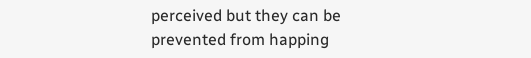perceived but they can be prevented from happing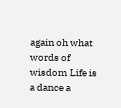again oh what words of wisdom Life is a dance a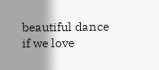beautiful dance if we love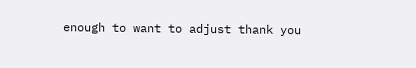enough to want to adjust thank you